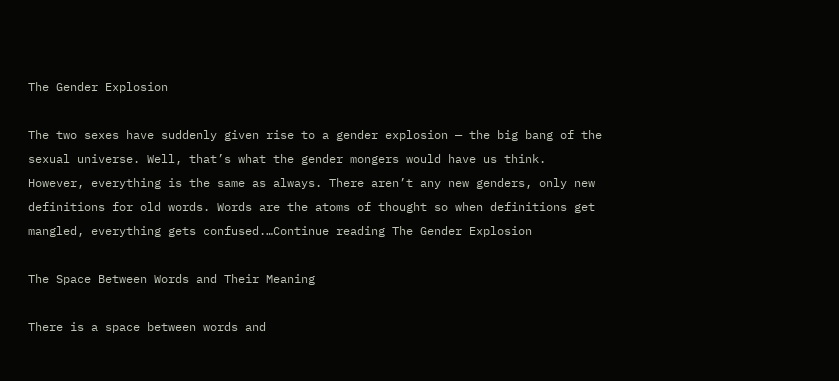The Gender Explosion

The two sexes have suddenly given rise to a gender explosion — the big bang of the sexual universe. Well, that’s what the gender mongers would have us think. However, everything is the same as always. There aren’t any new genders, only new definitions for old words. Words are the atoms of thought so when definitions get mangled, everything gets confused.…Continue reading The Gender Explosion

The Space Between Words and Their Meaning

There is a space between words and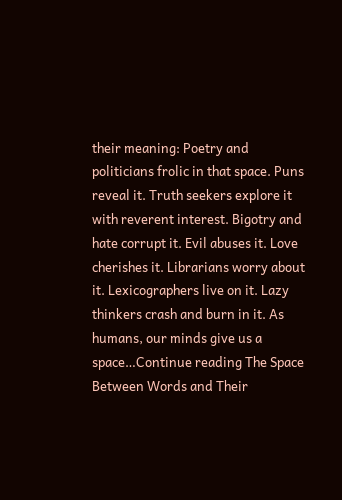their meaning: Poetry and politicians frolic in that space. Puns reveal it. Truth seekers explore it with reverent interest. Bigotry and hate corrupt it. Evil abuses it. Love cherishes it. Librarians worry about it. Lexicographers live on it. Lazy thinkers crash and burn in it. As humans, our minds give us a space…Continue reading The Space Between Words and Their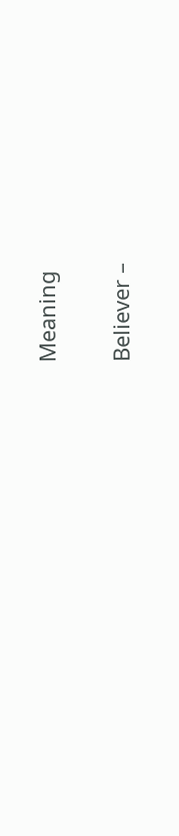Meaning

Believer –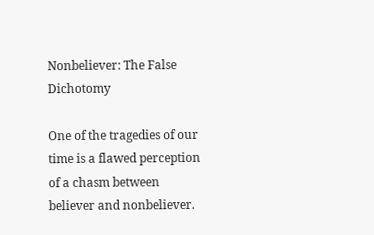Nonbeliever: The False Dichotomy

One of the tragedies of our time is a flawed perception of a chasm between believer and nonbeliever.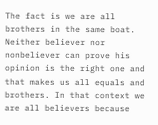The fact is we are all brothers in the same boat. Neither believer nor nonbeliever can prove his opinion is the right one and that makes us all equals and brothers. In that context we are all believers because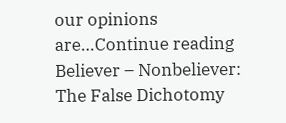our opinions are…Continue reading Believer – Nonbeliever: The False Dichotomy